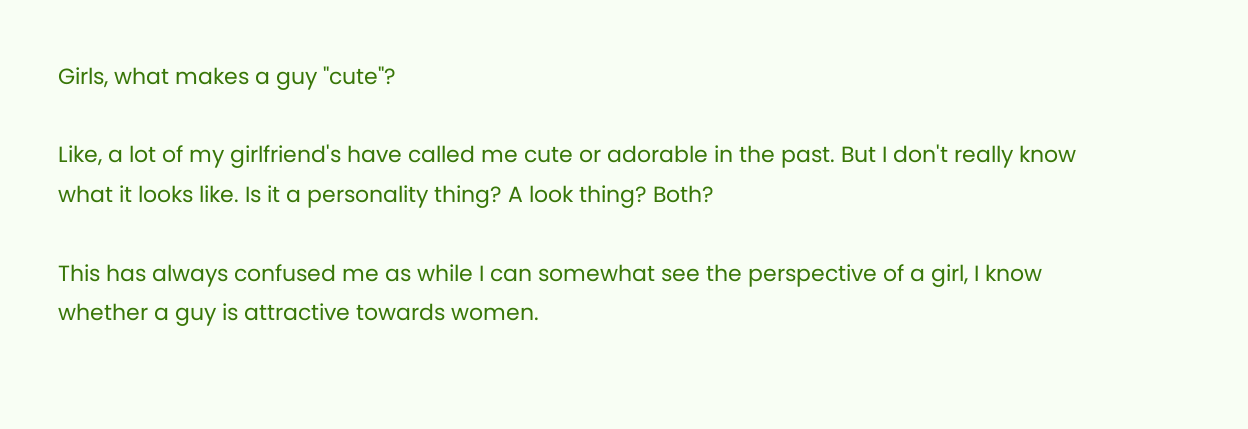Girls, what makes a guy "cute"?

Like, a lot of my girlfriend's have called me cute or adorable in the past. But I don't really know what it looks like. Is it a personality thing? A look thing? Both?

This has always confused me as while I can somewhat see the perspective of a girl, I know whether a guy is attractive towards women.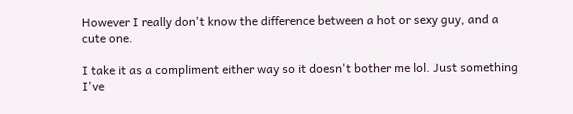However I really don't know the difference between a hot or sexy guy, and a cute one.

I take it as a compliment either way so it doesn't bother me lol. Just something I've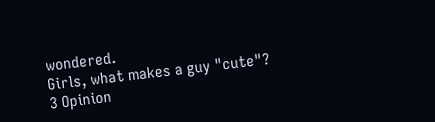wondered.
Girls, what makes a guy "cute"?
3 Opinion